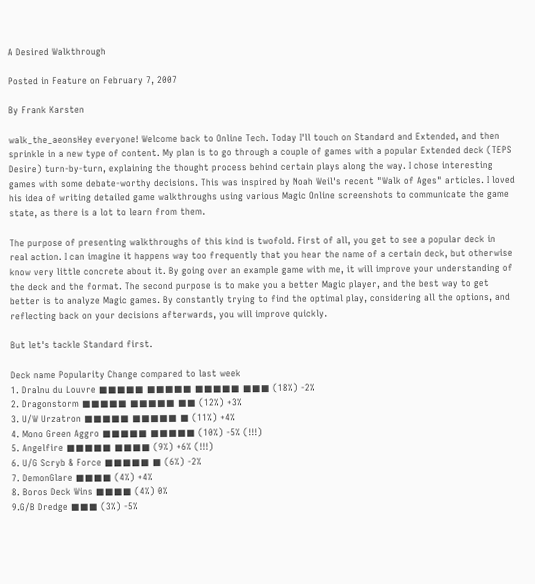A Desired Walkthrough

Posted in Feature on February 7, 2007

By Frank Karsten

walk_the_aeonsHey everyone! Welcome back to Online Tech. Today I'll touch on Standard and Extended, and then sprinkle in a new type of content. My plan is to go through a couple of games with a popular Extended deck (TEPS Desire) turn-by-turn, explaining the thought process behind certain plays along the way. I chose interesting games with some debate-worthy decisions. This was inspired by Noah Weil's recent "Walk of Ages" articles. I loved his idea of writing detailed game walkthroughs using various Magic Online screenshots to communicate the game state, as there is a lot to learn from them.

The purpose of presenting walkthroughs of this kind is twofold. First of all, you get to see a popular deck in real action. I can imagine it happens way too frequently that you hear the name of a certain deck, but otherwise know very little concrete about it. By going over an example game with me, it will improve your understanding of the deck and the format. The second purpose is to make you a better Magic player, and the best way to get better is to analyze Magic games. By constantly trying to find the optimal play, considering all the options, and reflecting back on your decisions afterwards, you will improve quickly.

But let's tackle Standard first.

Deck name Popularity Change compared to last week
1. Dralnu du Louvre ■■■■■ ■■■■■ ■■■■■ ■■■ (18%) -2%
2. Dragonstorm ■■■■■ ■■■■■ ■■ (12%) +3%
3. U/W Urzatron ■■■■■ ■■■■■ ■ (11%) +4%
4. Mono Green Aggro ■■■■■ ■■■■■ (10%) -5% (!!!)
5. Angelfire ■■■■■ ■■■■ (9%) +6% (!!!)
6. U/G Scryb & Force ■■■■■ ■ (6%) -2%
7. DemonGlare ■■■■ (4%) +4%
8. Boros Deck Wins ■■■■ (4%) 0%
9.G/B Dredge ■■■ (3%) -5%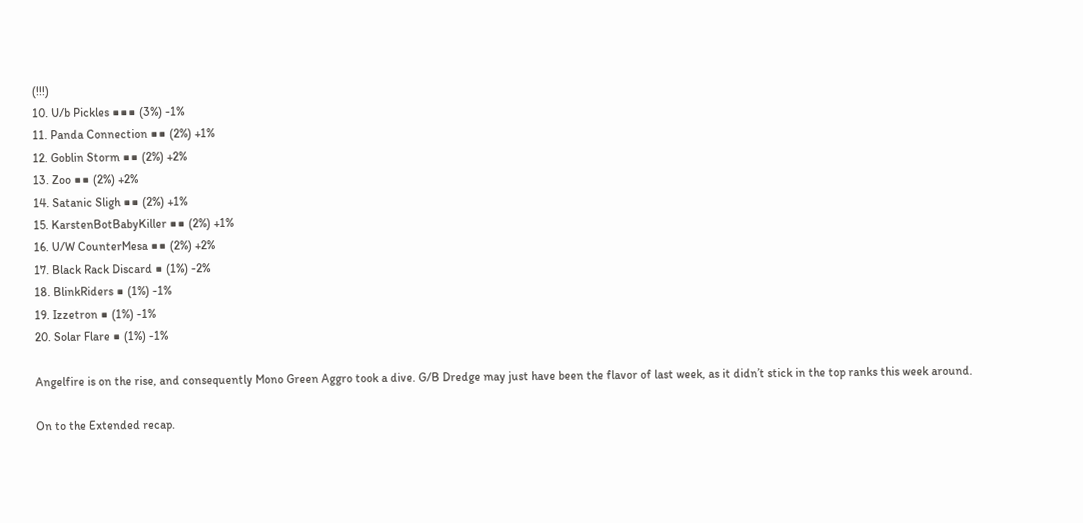(!!!)
10. U/b Pickles ■■■ (3%) -1%
11. Panda Connection ■■ (2%) +1%
12. Goblin Storm ■■ (2%) +2%
13. Zoo ■■ (2%) +2%
14. Satanic Sligh ■■ (2%) +1%
15. KarstenBotBabyKiller ■■ (2%) +1%
16. U/W CounterMesa ■■ (2%) +2%
17. Black Rack Discard ■ (1%) -2%
18. BlinkRiders ■ (1%) -1%
19. Izzetron ■ (1%) -1%
20. Solar Flare ■ (1%) -1%

Angelfire is on the rise, and consequently Mono Green Aggro took a dive. G/B Dredge may just have been the flavor of last week, as it didn’t stick in the top ranks this week around.

On to the Extended recap.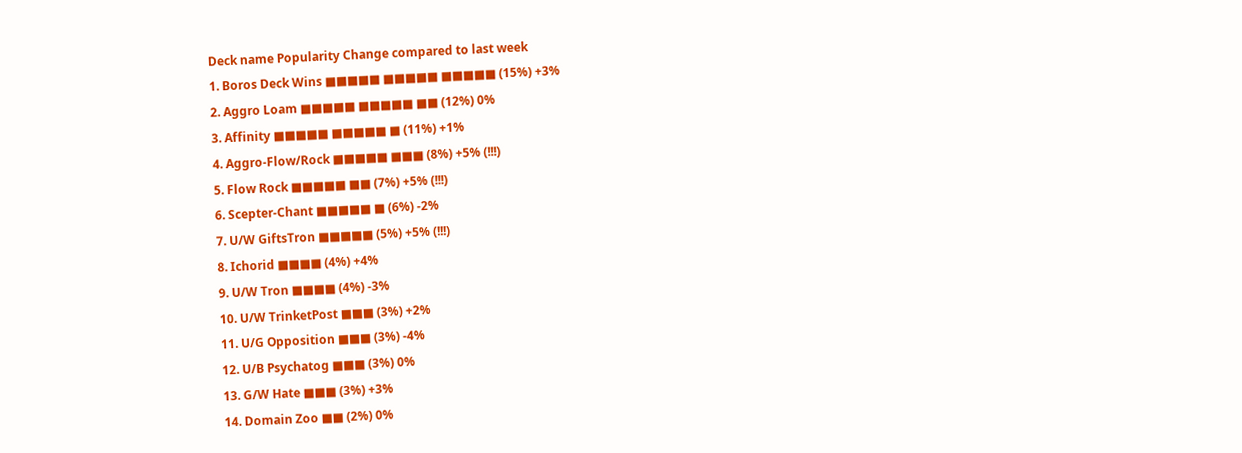Deck name Popularity Change compared to last week
1. Boros Deck Wins ■■■■■ ■■■■■ ■■■■■ (15%) +3%
2. Aggro Loam ■■■■■ ■■■■■ ■■ (12%) 0%
3. Affinity ■■■■■ ■■■■■ ■ (11%) +1%
4. Aggro-Flow/Rock ■■■■■ ■■■ (8%) +5% (!!!)
5. Flow Rock ■■■■■ ■■ (7%) +5% (!!!)
6. Scepter-Chant ■■■■■ ■ (6%) -2%
7. U/W GiftsTron ■■■■■ (5%) +5% (!!!)
8. Ichorid ■■■■ (4%) +4%
9. U/W Tron ■■■■ (4%) -3%
10. U/W TrinketPost ■■■ (3%) +2%
11. U/G Opposition ■■■ (3%) -4%
12. U/B Psychatog ■■■ (3%) 0%
13. G/W Hate ■■■ (3%) +3%
14. Domain Zoo ■■ (2%) 0%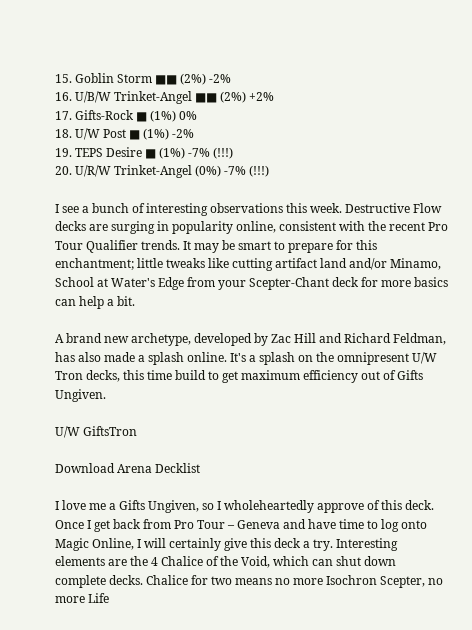15. Goblin Storm ■■ (2%) -2%
16. U/B/W Trinket-Angel ■■ (2%) +2%
17. Gifts-Rock ■ (1%) 0%
18. U/W Post ■ (1%) -2%
19. TEPS Desire ■ (1%) -7% (!!!)
20. U/R/W Trinket-Angel (0%) -7% (!!!)

I see a bunch of interesting observations this week. Destructive Flow decks are surging in popularity online, consistent with the recent Pro Tour Qualifier trends. It may be smart to prepare for this enchantment; little tweaks like cutting artifact land and/or Minamo, School at Water's Edge from your Scepter-Chant deck for more basics can help a bit.

A brand new archetype, developed by Zac Hill and Richard Feldman, has also made a splash online. It's a splash on the omnipresent U/W Tron decks, this time build to get maximum efficiency out of Gifts Ungiven.

U/W GiftsTron

Download Arena Decklist

I love me a Gifts Ungiven, so I wholeheartedly approve of this deck. Once I get back from Pro Tour – Geneva and have time to log onto Magic Online, I will certainly give this deck a try. Interesting elements are the 4 Chalice of the Void, which can shut down complete decks. Chalice for two means no more Isochron Scepter, no more Life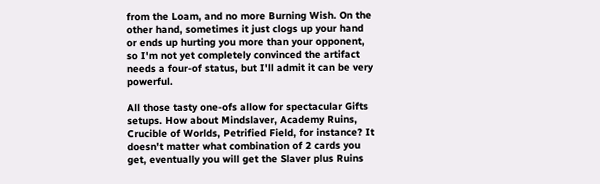from the Loam, and no more Burning Wish. On the other hand, sometimes it just clogs up your hand or ends up hurting you more than your opponent, so I'm not yet completely convinced the artifact needs a four-of status, but I'll admit it can be very powerful.

All those tasty one-ofs allow for spectacular Gifts setups. How about Mindslaver, Academy Ruins, Crucible of Worlds, Petrified Field, for instance? It doesn't matter what combination of 2 cards you get, eventually you will get the Slaver plus Ruins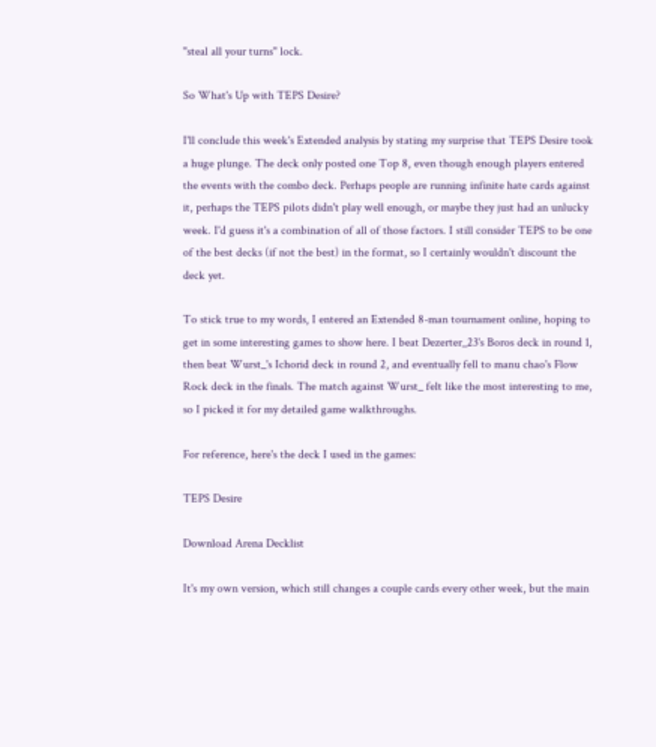"steal all your turns" lock.

So What's Up with TEPS Desire?

I'll conclude this week's Extended analysis by stating my surprise that TEPS Desire took a huge plunge. The deck only posted one Top 8, even though enough players entered the events with the combo deck. Perhaps people are running infinite hate cards against it, perhaps the TEPS pilots didn't play well enough, or maybe they just had an unlucky week. I'd guess it's a combination of all of those factors. I still consider TEPS to be one of the best decks (if not the best) in the format, so I certainly wouldn't discount the deck yet.

To stick true to my words, I entered an Extended 8-man tournament online, hoping to get in some interesting games to show here. I beat Dezerter_23's Boros deck in round 1, then beat Wurst_'s Ichorid deck in round 2, and eventually fell to manu chao's Flow Rock deck in the finals. The match against Wurst_ felt like the most interesting to me, so I picked it for my detailed game walkthroughs.

For reference, here's the deck I used in the games:

TEPS Desire

Download Arena Decklist

It's my own version, which still changes a couple cards every other week, but the main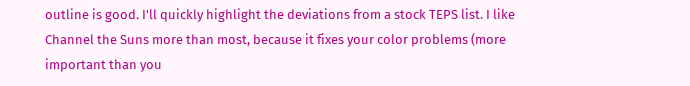outline is good. I'll quickly highlight the deviations from a stock TEPS list. I like Channel the Suns more than most, because it fixes your color problems (more important than you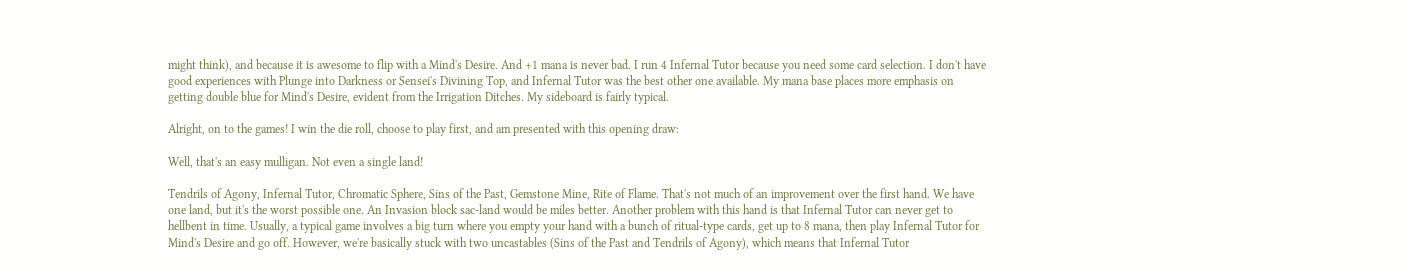might think), and because it is awesome to flip with a Mind's Desire. And +1 mana is never bad. I run 4 Infernal Tutor because you need some card selection. I don't have good experiences with Plunge into Darkness or Sensei's Divining Top, and Infernal Tutor was the best other one available. My mana base places more emphasis on getting double blue for Mind's Desire, evident from the Irrigation Ditches. My sideboard is fairly typical.

Alright, on to the games! I win the die roll, choose to play first, and am presented with this opening draw:

Well, that's an easy mulligan. Not even a single land!

Tendrils of Agony, Infernal Tutor, Chromatic Sphere, Sins of the Past, Gemstone Mine, Rite of Flame. That's not much of an improvement over the first hand. We have one land, but it's the worst possible one. An Invasion block sac-land would be miles better. Another problem with this hand is that Infernal Tutor can never get to hellbent in time. Usually, a typical game involves a big turn where you empty your hand with a bunch of ritual-type cards, get up to 8 mana, then play Infernal Tutor for Mind's Desire and go off. However, we're basically stuck with two uncastables (Sins of the Past and Tendrils of Agony), which means that Infernal Tutor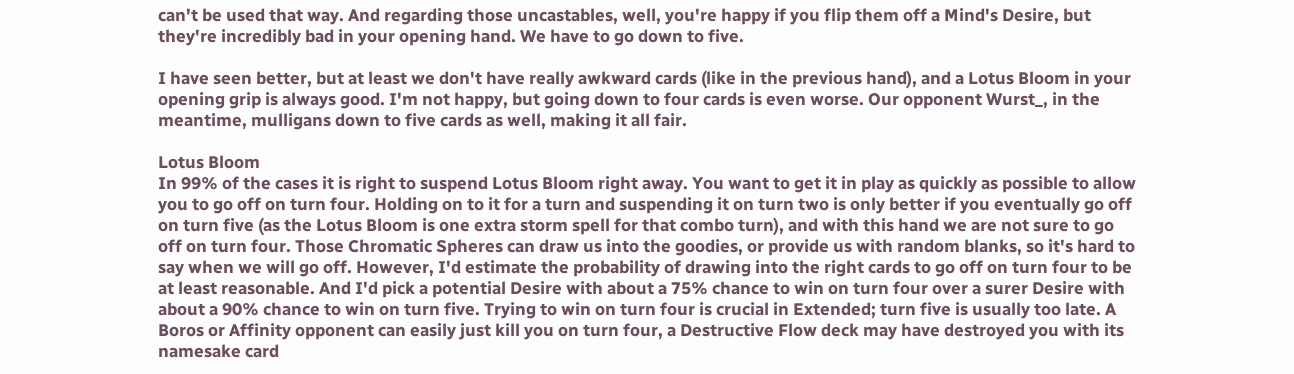can't be used that way. And regarding those uncastables, well, you're happy if you flip them off a Mind's Desire, but they're incredibly bad in your opening hand. We have to go down to five.

I have seen better, but at least we don't have really awkward cards (like in the previous hand), and a Lotus Bloom in your opening grip is always good. I'm not happy, but going down to four cards is even worse. Our opponent Wurst_, in the meantime, mulligans down to five cards as well, making it all fair.

Lotus Bloom
In 99% of the cases it is right to suspend Lotus Bloom right away. You want to get it in play as quickly as possible to allow you to go off on turn four. Holding on to it for a turn and suspending it on turn two is only better if you eventually go off on turn five (as the Lotus Bloom is one extra storm spell for that combo turn), and with this hand we are not sure to go off on turn four. Those Chromatic Spheres can draw us into the goodies, or provide us with random blanks, so it's hard to say when we will go off. However, I'd estimate the probability of drawing into the right cards to go off on turn four to be at least reasonable. And I'd pick a potential Desire with about a 75% chance to win on turn four over a surer Desire with about a 90% chance to win on turn five. Trying to win on turn four is crucial in Extended; turn five is usually too late. A Boros or Affinity opponent can easily just kill you on turn four, a Destructive Flow deck may have destroyed you with its namesake card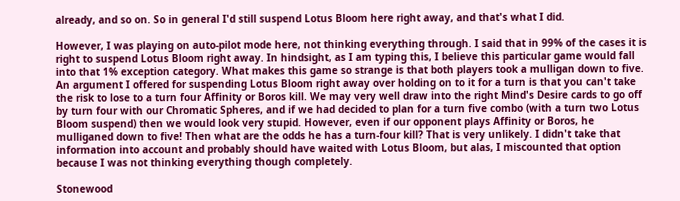already, and so on. So in general I'd still suspend Lotus Bloom here right away, and that's what I did.

However, I was playing on auto-pilot mode here, not thinking everything through. I said that in 99% of the cases it is right to suspend Lotus Bloom right away. In hindsight, as I am typing this, I believe this particular game would fall into that 1% exception category. What makes this game so strange is that both players took a mulligan down to five. An argument I offered for suspending Lotus Bloom right away over holding on to it for a turn is that you can't take the risk to lose to a turn four Affinity or Boros kill. We may very well draw into the right Mind's Desire cards to go off by turn four with our Chromatic Spheres, and if we had decided to plan for a turn five combo (with a turn two Lotus Bloom suspend) then we would look very stupid. However, even if our opponent plays Affinity or Boros, he mulliganed down to five! Then what are the odds he has a turn-four kill? That is very unlikely. I didn't take that information into account and probably should have waited with Lotus Bloom, but alas, I miscounted that option because I was not thinking everything though completely.

Stonewood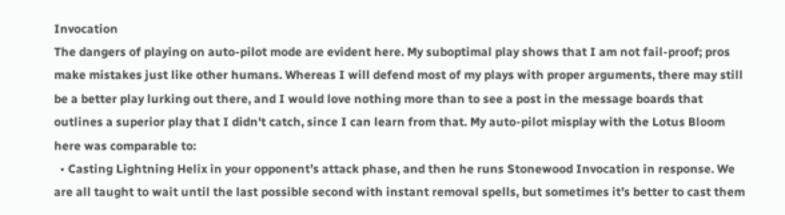Invocation
The dangers of playing on auto-pilot mode are evident here. My suboptimal play shows that I am not fail-proof; pros make mistakes just like other humans. Whereas I will defend most of my plays with proper arguments, there may still be a better play lurking out there, and I would love nothing more than to see a post in the message boards that outlines a superior play that I didn't catch, since I can learn from that. My auto-pilot misplay with the Lotus Bloom here was comparable to:
  • Casting Lightning Helix in your opponent’s attack phase, and then he runs Stonewood Invocation in response. We are all taught to wait until the last possible second with instant removal spells, but sometimes it’s better to cast them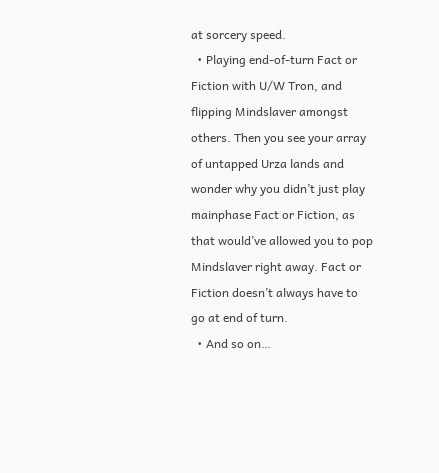at sorcery speed.
  • Playing end-of-turn Fact or Fiction with U/W Tron, and flipping Mindslaver amongst others. Then you see your array of untapped Urza lands and wonder why you didn’t just play mainphase Fact or Fiction, as that would’ve allowed you to pop Mindslaver right away. Fact or Fiction doesn’t always have to go at end of turn.
  • And so on…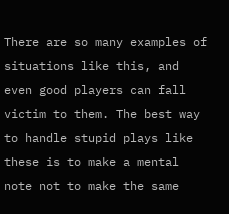There are so many examples of situations like this, and even good players can fall victim to them. The best way to handle stupid plays like these is to make a mental note not to make the same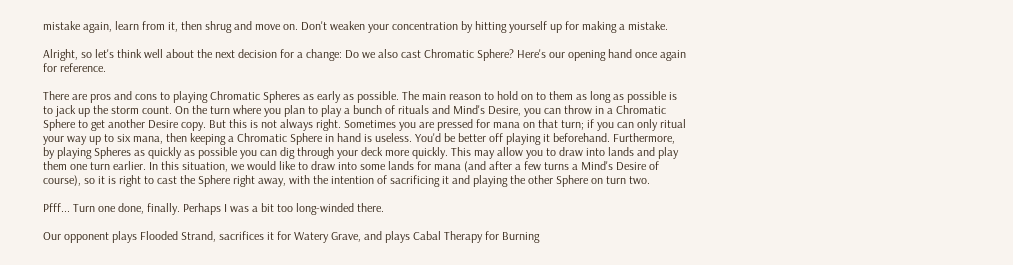mistake again, learn from it, then shrug and move on. Don't weaken your concentration by hitting yourself up for making a mistake.

Alright, so let's think well about the next decision for a change: Do we also cast Chromatic Sphere? Here's our opening hand once again for reference.

There are pros and cons to playing Chromatic Spheres as early as possible. The main reason to hold on to them as long as possible is to jack up the storm count. On the turn where you plan to play a bunch of rituals and Mind's Desire, you can throw in a Chromatic Sphere to get another Desire copy. But this is not always right. Sometimes you are pressed for mana on that turn; if you can only ritual your way up to six mana, then keeping a Chromatic Sphere in hand is useless. You'd be better off playing it beforehand. Furthermore, by playing Spheres as quickly as possible you can dig through your deck more quickly. This may allow you to draw into lands and play them one turn earlier. In this situation, we would like to draw into some lands for mana (and after a few turns a Mind's Desire of course), so it is right to cast the Sphere right away, with the intention of sacrificing it and playing the other Sphere on turn two.

Pfff... Turn one done, finally. Perhaps I was a bit too long-winded there.

Our opponent plays Flooded Strand, sacrifices it for Watery Grave, and plays Cabal Therapy for Burning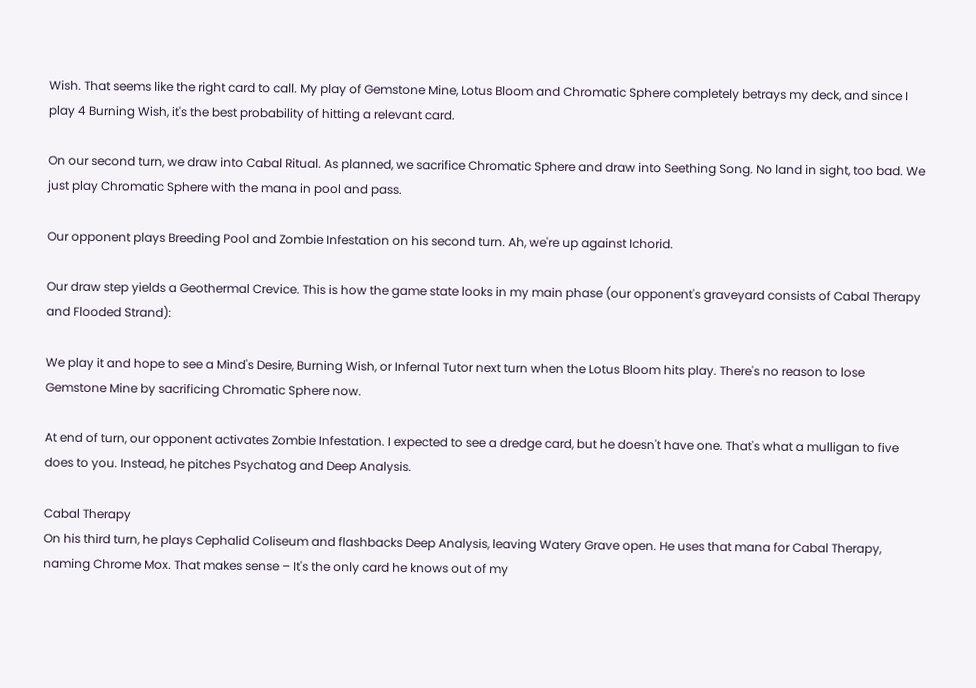Wish. That seems like the right card to call. My play of Gemstone Mine, Lotus Bloom and Chromatic Sphere completely betrays my deck, and since I play 4 Burning Wish, it's the best probability of hitting a relevant card.

On our second turn, we draw into Cabal Ritual. As planned, we sacrifice Chromatic Sphere and draw into Seething Song. No land in sight, too bad. We just play Chromatic Sphere with the mana in pool and pass.

Our opponent plays Breeding Pool and Zombie Infestation on his second turn. Ah, we're up against Ichorid.

Our draw step yields a Geothermal Crevice. This is how the game state looks in my main phase (our opponent's graveyard consists of Cabal Therapy and Flooded Strand):

We play it and hope to see a Mind's Desire, Burning Wish, or Infernal Tutor next turn when the Lotus Bloom hits play. There's no reason to lose Gemstone Mine by sacrificing Chromatic Sphere now.

At end of turn, our opponent activates Zombie Infestation. I expected to see a dredge card, but he doesn't have one. That's what a mulligan to five does to you. Instead, he pitches Psychatog and Deep Analysis.

Cabal Therapy
On his third turn, he plays Cephalid Coliseum and flashbacks Deep Analysis, leaving Watery Grave open. He uses that mana for Cabal Therapy, naming Chrome Mox. That makes sense – It's the only card he knows out of my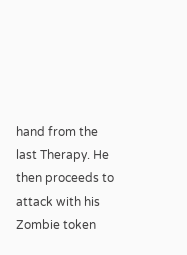hand from the last Therapy. He then proceeds to attack with his Zombie token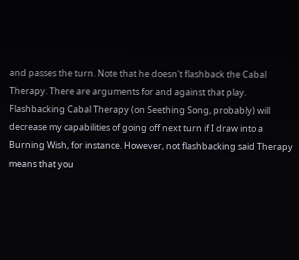and passes the turn. Note that he doesn't flashback the Cabal Therapy. There are arguments for and against that play. Flashbacking Cabal Therapy (on Seething Song, probably) will decrease my capabilities of going off next turn if I draw into a Burning Wish, for instance. However, not flashbacking said Therapy means that you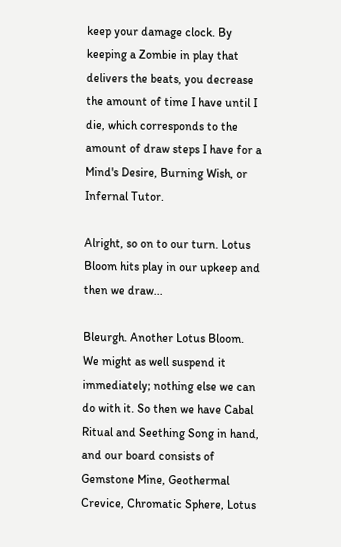keep your damage clock. By keeping a Zombie in play that delivers the beats, you decrease the amount of time I have until I die, which corresponds to the amount of draw steps I have for a Mind's Desire, Burning Wish, or Infernal Tutor.

Alright, so on to our turn. Lotus Bloom hits play in our upkeep and then we draw...

Bleurgh. Another Lotus Bloom. We might as well suspend it immediately; nothing else we can do with it. So then we have Cabal Ritual and Seething Song in hand, and our board consists of Gemstone Mine, Geothermal Crevice, Chromatic Sphere, Lotus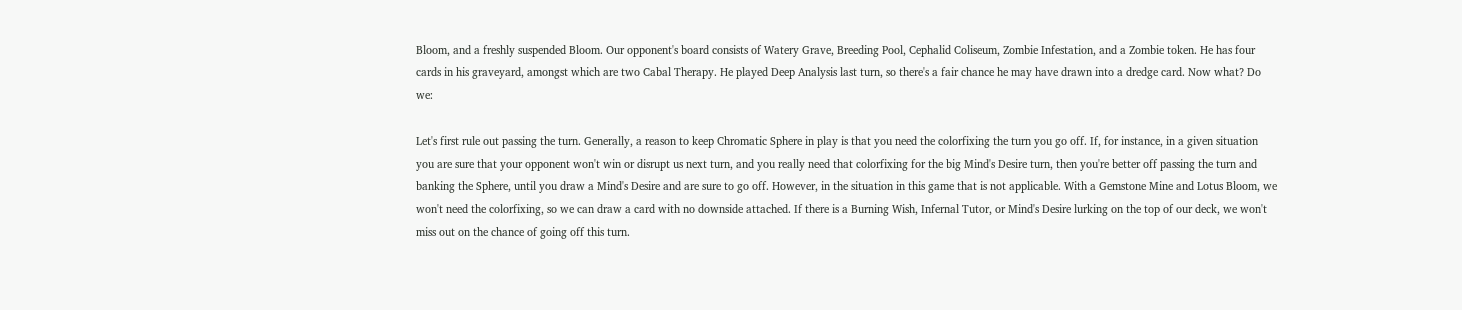Bloom, and a freshly suspended Bloom. Our opponent's board consists of Watery Grave, Breeding Pool, Cephalid Coliseum, Zombie Infestation, and a Zombie token. He has four cards in his graveyard, amongst which are two Cabal Therapy. He played Deep Analysis last turn, so there's a fair chance he may have drawn into a dredge card. Now what? Do we:

Let's first rule out passing the turn. Generally, a reason to keep Chromatic Sphere in play is that you need the colorfixing the turn you go off. If, for instance, in a given situation you are sure that your opponent won't win or disrupt us next turn, and you really need that colorfixing for the big Mind's Desire turn, then you're better off passing the turn and banking the Sphere, until you draw a Mind's Desire and are sure to go off. However, in the situation in this game that is not applicable. With a Gemstone Mine and Lotus Bloom, we won't need the colorfixing, so we can draw a card with no downside attached. If there is a Burning Wish, Infernal Tutor, or Mind's Desire lurking on the top of our deck, we won't miss out on the chance of going off this turn.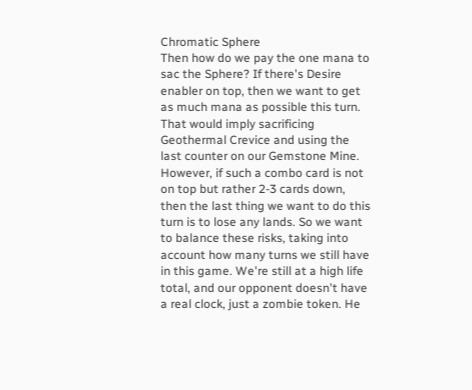Chromatic Sphere
Then how do we pay the one mana to sac the Sphere? If there's Desire enabler on top, then we want to get as much mana as possible this turn. That would imply sacrificing Geothermal Crevice and using the last counter on our Gemstone Mine. However, if such a combo card is not on top but rather 2-3 cards down, then the last thing we want to do this turn is to lose any lands. So we want to balance these risks, taking into account how many turns we still have in this game. We're still at a high life total, and our opponent doesn't have a real clock, just a zombie token. He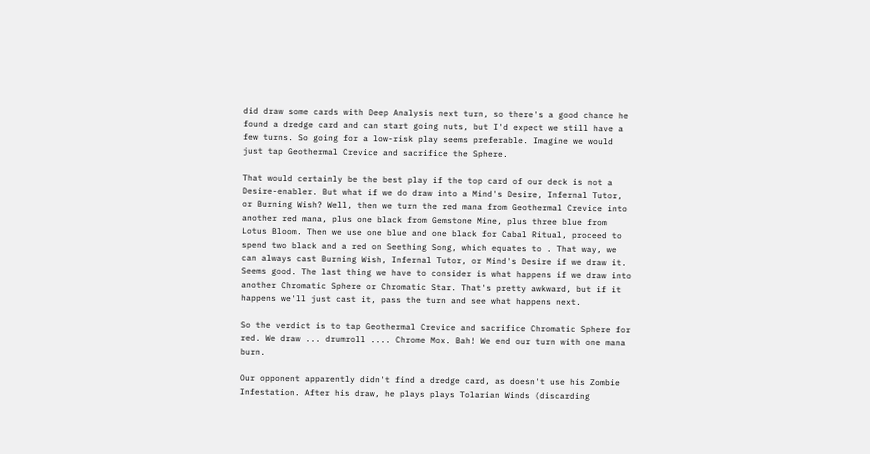did draw some cards with Deep Analysis next turn, so there's a good chance he found a dredge card and can start going nuts, but I'd expect we still have a few turns. So going for a low-risk play seems preferable. Imagine we would just tap Geothermal Crevice and sacrifice the Sphere.

That would certainly be the best play if the top card of our deck is not a Desire-enabler. But what if we do draw into a Mind's Desire, Infernal Tutor, or Burning Wish? Well, then we turn the red mana from Geothermal Crevice into another red mana, plus one black from Gemstone Mine, plus three blue from Lotus Bloom. Then we use one blue and one black for Cabal Ritual, proceed to spend two black and a red on Seething Song, which equates to . That way, we can always cast Burning Wish, Infernal Tutor, or Mind's Desire if we draw it. Seems good. The last thing we have to consider is what happens if we draw into another Chromatic Sphere or Chromatic Star. That's pretty awkward, but if it happens we'll just cast it, pass the turn and see what happens next.

So the verdict is to tap Geothermal Crevice and sacrifice Chromatic Sphere for red. We draw ... drumroll .... Chrome Mox. Bah! We end our turn with one mana burn.

Our opponent apparently didn't find a dredge card, as doesn't use his Zombie Infestation. After his draw, he plays plays Tolarian Winds (discarding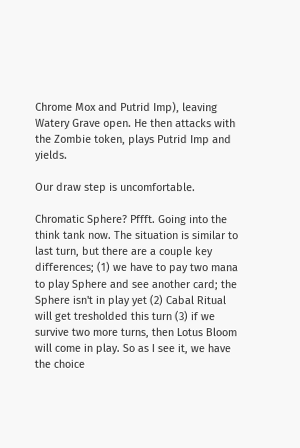Chrome Mox and Putrid Imp), leaving Watery Grave open. He then attacks with the Zombie token, plays Putrid Imp and yields.

Our draw step is uncomfortable.

Chromatic Sphere? Pffft. Going into the think tank now. The situation is similar to last turn, but there are a couple key differences; (1) we have to pay two mana to play Sphere and see another card; the Sphere isn't in play yet (2) Cabal Ritual will get tresholded this turn (3) if we survive two more turns, then Lotus Bloom will come in play. So as I see it, we have the choice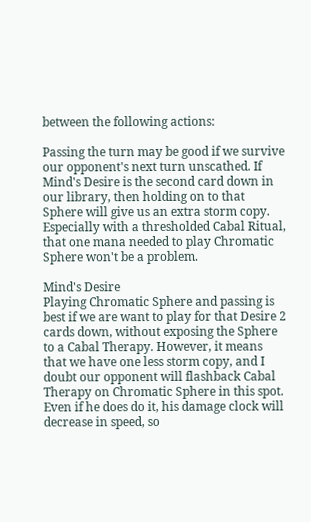between the following actions:

Passing the turn may be good if we survive our opponent's next turn unscathed. If Mind's Desire is the second card down in our library, then holding on to that Sphere will give us an extra storm copy. Especially with a thresholded Cabal Ritual, that one mana needed to play Chromatic Sphere won't be a problem.

Mind's Desire
Playing Chromatic Sphere and passing is best if we are want to play for that Desire 2 cards down, without exposing the Sphere to a Cabal Therapy. However, it means that we have one less storm copy, and I doubt our opponent will flashback Cabal Therapy on Chromatic Sphere in this spot. Even if he does do it, his damage clock will decrease in speed, so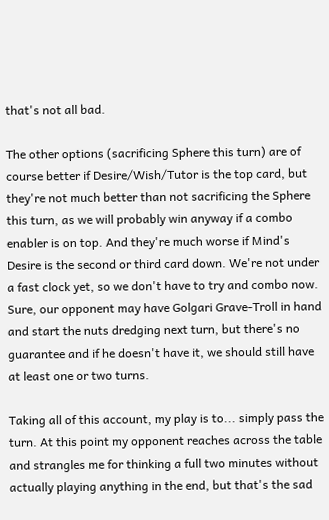that's not all bad.

The other options (sacrificing Sphere this turn) are of course better if Desire/Wish/Tutor is the top card, but they're not much better than not sacrificing the Sphere this turn, as we will probably win anyway if a combo enabler is on top. And they're much worse if Mind's Desire is the second or third card down. We're not under a fast clock yet, so we don't have to try and combo now. Sure, our opponent may have Golgari Grave-Troll in hand and start the nuts dredging next turn, but there's no guarantee and if he doesn't have it, we should still have at least one or two turns.

Taking all of this account, my play is to... simply pass the turn. At this point my opponent reaches across the table and strangles me for thinking a full two minutes without actually playing anything in the end, but that's the sad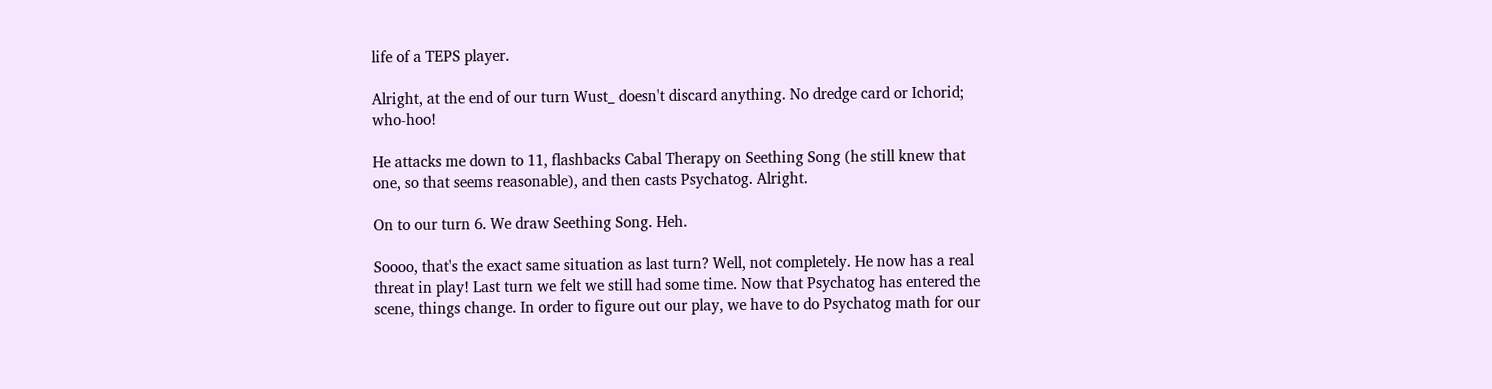life of a TEPS player.

Alright, at the end of our turn Wust_ doesn't discard anything. No dredge card or Ichorid; who-hoo!

He attacks me down to 11, flashbacks Cabal Therapy on Seething Song (he still knew that one, so that seems reasonable), and then casts Psychatog. Alright.

On to our turn 6. We draw Seething Song. Heh.

Soooo, that's the exact same situation as last turn? Well, not completely. He now has a real threat in play! Last turn we felt we still had some time. Now that Psychatog has entered the scene, things change. In order to figure out our play, we have to do Psychatog math for our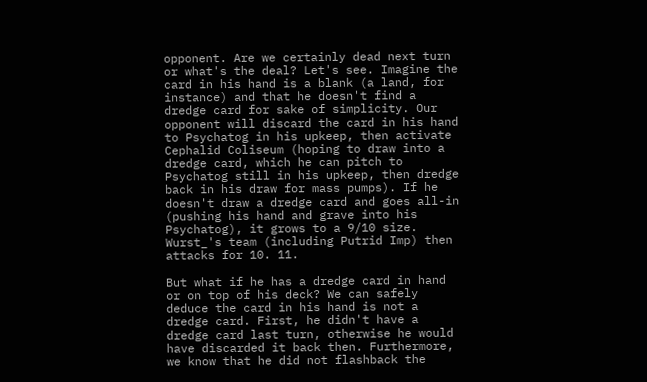opponent. Are we certainly dead next turn or what's the deal? Let's see. Imagine the card in his hand is a blank (a land, for instance) and that he doesn't find a dredge card for sake of simplicity. Our opponent will discard the card in his hand to Psychatog in his upkeep, then activate Cephalid Coliseum (hoping to draw into a dredge card, which he can pitch to Psychatog still in his upkeep, then dredge back in his draw for mass pumps). If he doesn't draw a dredge card and goes all-in (pushing his hand and grave into his Psychatog), it grows to a 9/10 size. Wurst_'s team (including Putrid Imp) then attacks for 10. 11.

But what if he has a dredge card in hand or on top of his deck? We can safely deduce the card in his hand is not a dredge card. First, he didn't have a dredge card last turn, otherwise he would have discarded it back then. Furthermore, we know that he did not flashback the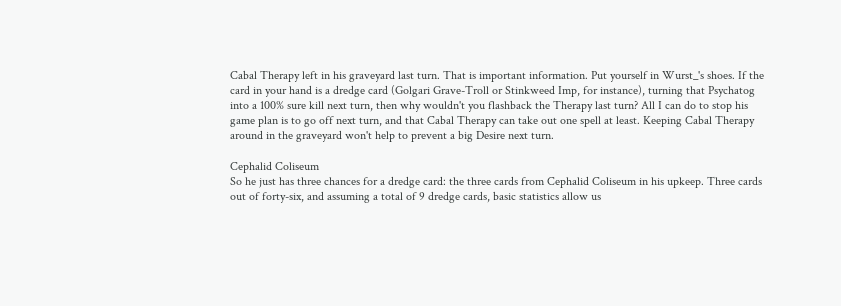Cabal Therapy left in his graveyard last turn. That is important information. Put yourself in Wurst_'s shoes. If the card in your hand is a dredge card (Golgari Grave-Troll or Stinkweed Imp, for instance), turning that Psychatog into a 100% sure kill next turn, then why wouldn't you flashback the Therapy last turn? All I can do to stop his game plan is to go off next turn, and that Cabal Therapy can take out one spell at least. Keeping Cabal Therapy around in the graveyard won't help to prevent a big Desire next turn.

Cephalid Coliseum
So he just has three chances for a dredge card: the three cards from Cephalid Coliseum in his upkeep. Three cards out of forty-six, and assuming a total of 9 dredge cards, basic statistics allow us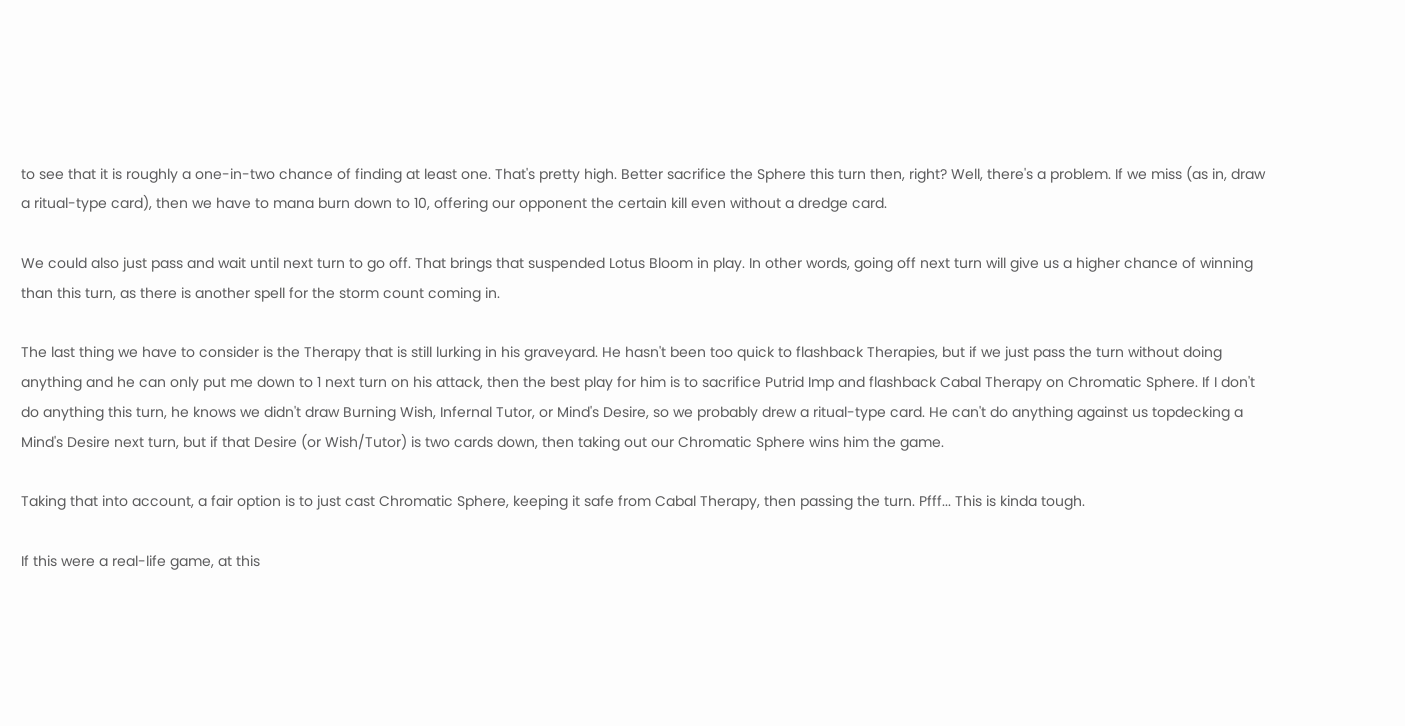to see that it is roughly a one-in-two chance of finding at least one. That's pretty high. Better sacrifice the Sphere this turn then, right? Well, there's a problem. If we miss (as in, draw a ritual-type card), then we have to mana burn down to 10, offering our opponent the certain kill even without a dredge card.

We could also just pass and wait until next turn to go off. That brings that suspended Lotus Bloom in play. In other words, going off next turn will give us a higher chance of winning than this turn, as there is another spell for the storm count coming in.

The last thing we have to consider is the Therapy that is still lurking in his graveyard. He hasn't been too quick to flashback Therapies, but if we just pass the turn without doing anything and he can only put me down to 1 next turn on his attack, then the best play for him is to sacrifice Putrid Imp and flashback Cabal Therapy on Chromatic Sphere. If I don't do anything this turn, he knows we didn't draw Burning Wish, Infernal Tutor, or Mind's Desire, so we probably drew a ritual-type card. He can't do anything against us topdecking a Mind's Desire next turn, but if that Desire (or Wish/Tutor) is two cards down, then taking out our Chromatic Sphere wins him the game.

Taking that into account, a fair option is to just cast Chromatic Sphere, keeping it safe from Cabal Therapy, then passing the turn. Pfff... This is kinda tough.

If this were a real-life game, at this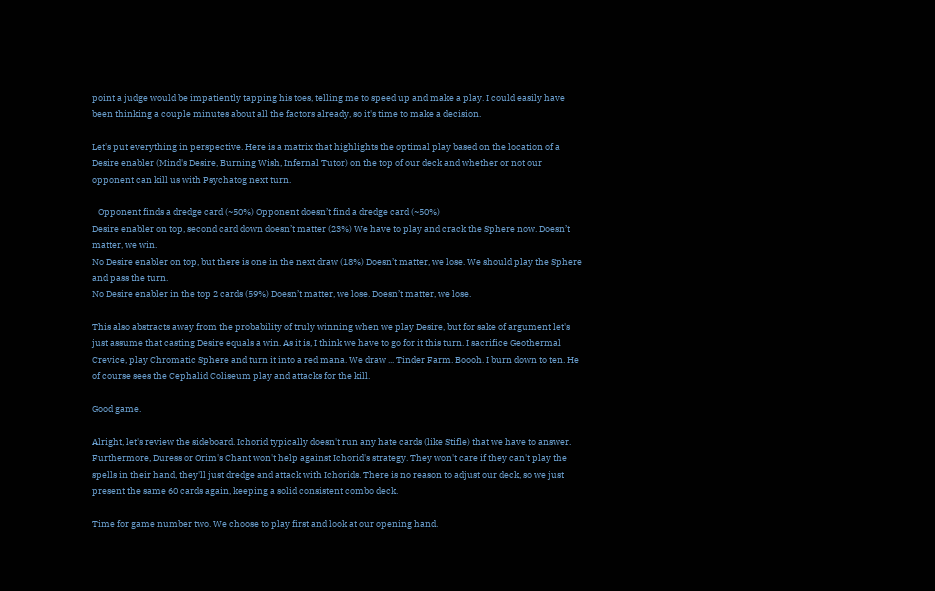point a judge would be impatiently tapping his toes, telling me to speed up and make a play. I could easily have been thinking a couple minutes about all the factors already, so it's time to make a decision.

Let's put everything in perspective. Here is a matrix that highlights the optimal play based on the location of a Desire enabler (Mind's Desire, Burning Wish, Infernal Tutor) on the top of our deck and whether or not our opponent can kill us with Psychatog next turn.

   Opponent finds a dredge card (~50%) Opponent doesn’t find a dredge card (~50%)
Desire enabler on top, second card down doesn’t matter (23%) We have to play and crack the Sphere now. Doesn’t matter, we win.
No Desire enabler on top, but there is one in the next draw (18%) Doesn’t matter, we lose. We should play the Sphere and pass the turn.
No Desire enabler in the top 2 cards (59%) Doesn’t matter, we lose. Doesn’t matter, we lose.

This also abstracts away from the probability of truly winning when we play Desire, but for sake of argument let's just assume that casting Desire equals a win. As it is, I think we have to go for it this turn. I sacrifice Geothermal Crevice, play Chromatic Sphere and turn it into a red mana. We draw ... Tinder Farm. Boooh. I burn down to ten. He of course sees the Cephalid Coliseum play and attacks for the kill.

Good game.

Alright, let's review the sideboard. Ichorid typically doesn't run any hate cards (like Stifle) that we have to answer. Furthermore, Duress or Orim's Chant won't help against Ichorid's strategy. They won't care if they can't play the spells in their hand, they'll just dredge and attack with Ichorids. There is no reason to adjust our deck, so we just present the same 60 cards again, keeping a solid consistent combo deck.

Time for game number two. We choose to play first and look at our opening hand.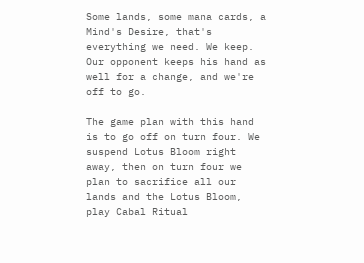Some lands, some mana cards, a Mind's Desire, that's everything we need. We keep. Our opponent keeps his hand as well for a change, and we're off to go.

The game plan with this hand is to go off on turn four. We suspend Lotus Bloom right away, then on turn four we plan to sacrifice all our lands and the Lotus Bloom, play Cabal Ritual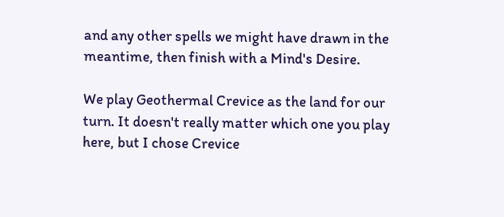and any other spells we might have drawn in the meantime, then finish with a Mind's Desire.

We play Geothermal Crevice as the land for our turn. It doesn't really matter which one you play here, but I chose Crevice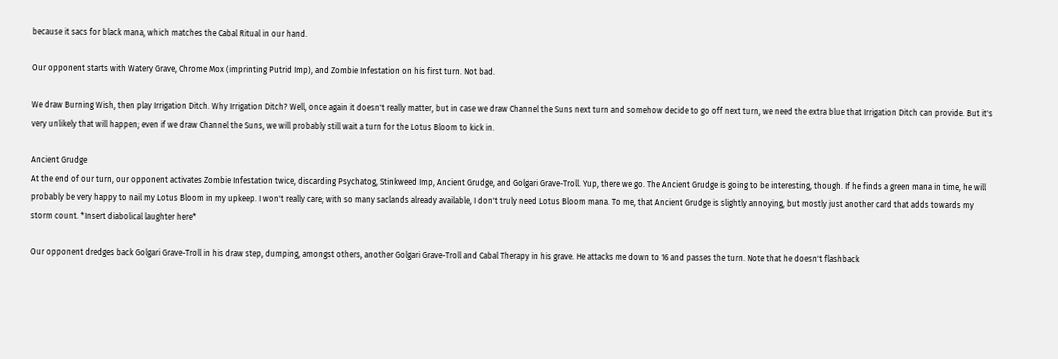because it sacs for black mana, which matches the Cabal Ritual in our hand.

Our opponent starts with Watery Grave, Chrome Mox (imprinting Putrid Imp), and Zombie Infestation on his first turn. Not bad.

We draw Burning Wish, then play Irrigation Ditch. Why Irrigation Ditch? Well, once again it doesn't really matter, but in case we draw Channel the Suns next turn and somehow decide to go off next turn, we need the extra blue that Irrigation Ditch can provide. But it's very unlikely that will happen; even if we draw Channel the Suns, we will probably still wait a turn for the Lotus Bloom to kick in.

Ancient Grudge
At the end of our turn, our opponent activates Zombie Infestation twice, discarding Psychatog, Stinkweed Imp, Ancient Grudge, and Golgari Grave-Troll. Yup, there we go. The Ancient Grudge is going to be interesting, though. If he finds a green mana in time, he will probably be very happy to nail my Lotus Bloom in my upkeep. I won't really care; with so many saclands already available, I don't truly need Lotus Bloom mana. To me, that Ancient Grudge is slightly annoying, but mostly just another card that adds towards my storm count. *Insert diabolical laughter here*

Our opponent dredges back Golgari Grave-Troll in his draw step, dumping, amongst others, another Golgari Grave-Troll and Cabal Therapy in his grave. He attacks me down to 16 and passes the turn. Note that he doesn't flashback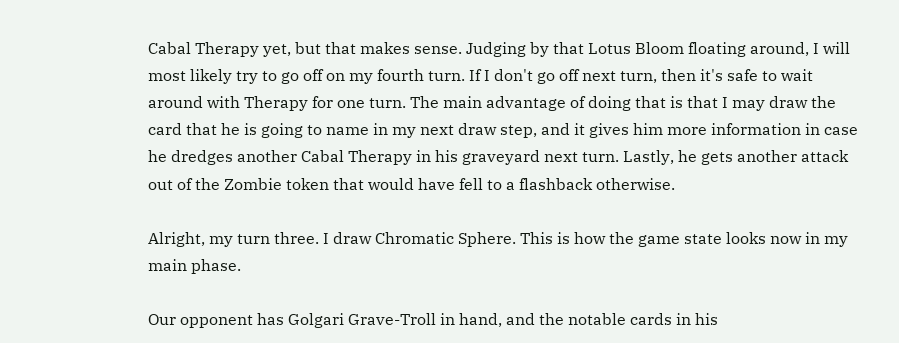Cabal Therapy yet, but that makes sense. Judging by that Lotus Bloom floating around, I will most likely try to go off on my fourth turn. If I don't go off next turn, then it's safe to wait around with Therapy for one turn. The main advantage of doing that is that I may draw the card that he is going to name in my next draw step, and it gives him more information in case he dredges another Cabal Therapy in his graveyard next turn. Lastly, he gets another attack out of the Zombie token that would have fell to a flashback otherwise.

Alright, my turn three. I draw Chromatic Sphere. This is how the game state looks now in my main phase.

Our opponent has Golgari Grave-Troll in hand, and the notable cards in his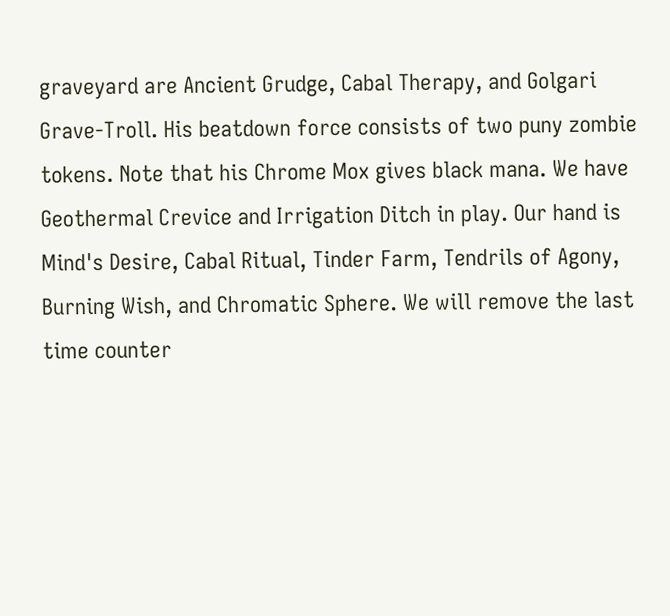graveyard are Ancient Grudge, Cabal Therapy, and Golgari Grave-Troll. His beatdown force consists of two puny zombie tokens. Note that his Chrome Mox gives black mana. We have Geothermal Crevice and Irrigation Ditch in play. Our hand is Mind's Desire, Cabal Ritual, Tinder Farm, Tendrils of Agony, Burning Wish, and Chromatic Sphere. We will remove the last time counter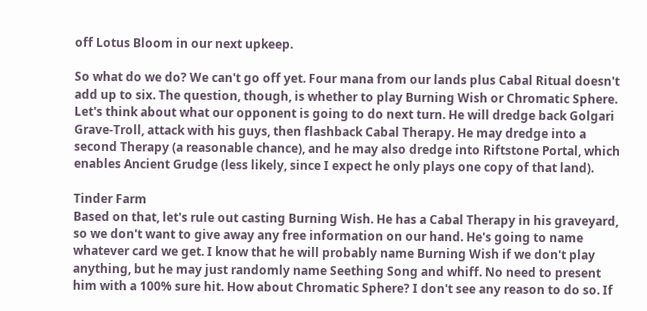off Lotus Bloom in our next upkeep.

So what do we do? We can't go off yet. Four mana from our lands plus Cabal Ritual doesn't add up to six. The question, though, is whether to play Burning Wish or Chromatic Sphere. Let's think about what our opponent is going to do next turn. He will dredge back Golgari Grave-Troll, attack with his guys, then flashback Cabal Therapy. He may dredge into a second Therapy (a reasonable chance), and he may also dredge into Riftstone Portal, which enables Ancient Grudge (less likely, since I expect he only plays one copy of that land).

Tinder Farm
Based on that, let's rule out casting Burning Wish. He has a Cabal Therapy in his graveyard, so we don't want to give away any free information on our hand. He's going to name whatever card we get. I know that he will probably name Burning Wish if we don't play anything, but he may just randomly name Seething Song and whiff. No need to present him with a 100% sure hit. How about Chromatic Sphere? I don't see any reason to do so. If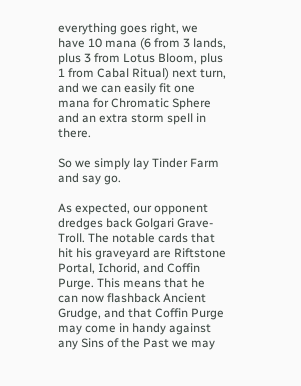everything goes right, we have 10 mana (6 from 3 lands, plus 3 from Lotus Bloom, plus 1 from Cabal Ritual) next turn, and we can easily fit one mana for Chromatic Sphere and an extra storm spell in there.

So we simply lay Tinder Farm and say go.

As expected, our opponent dredges back Golgari Grave-Troll. The notable cards that hit his graveyard are Riftstone Portal, Ichorid, and Coffin Purge. This means that he can now flashback Ancient Grudge, and that Coffin Purge may come in handy against any Sins of the Past we may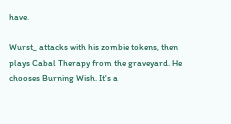have.

Wurst_ attacks with his zombie tokens, then plays Cabal Therapy from the graveyard. He chooses Burning Wish. It's a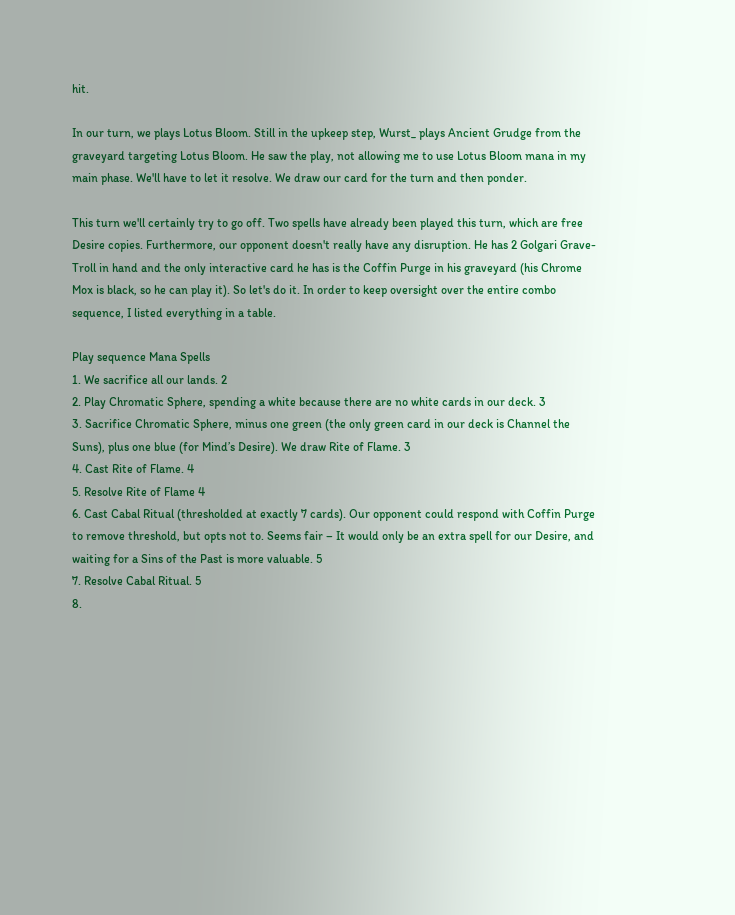hit.

In our turn, we plays Lotus Bloom. Still in the upkeep step, Wurst_ plays Ancient Grudge from the graveyard targeting Lotus Bloom. He saw the play, not allowing me to use Lotus Bloom mana in my main phase. We'll have to let it resolve. We draw our card for the turn and then ponder.

This turn we'll certainly try to go off. Two spells have already been played this turn, which are free Desire copies. Furthermore, our opponent doesn't really have any disruption. He has 2 Golgari Grave-Troll in hand and the only interactive card he has is the Coffin Purge in his graveyard (his Chrome Mox is black, so he can play it). So let's do it. In order to keep oversight over the entire combo sequence, I listed everything in a table.

Play sequence Mana Spells
1. We sacrifice all our lands. 2
2. Play Chromatic Sphere, spending a white because there are no white cards in our deck. 3
3. Sacrifice Chromatic Sphere, minus one green (the only green card in our deck is Channel the Suns), plus one blue (for Mind’s Desire). We draw Rite of Flame. 3
4. Cast Rite of Flame. 4
5. Resolve Rite of Flame 4
6. Cast Cabal Ritual (thresholded at exactly 7 cards). Our opponent could respond with Coffin Purge to remove threshold, but opts not to. Seems fair – It would only be an extra spell for our Desire, and waiting for a Sins of the Past is more valuable. 5
7. Resolve Cabal Ritual. 5
8.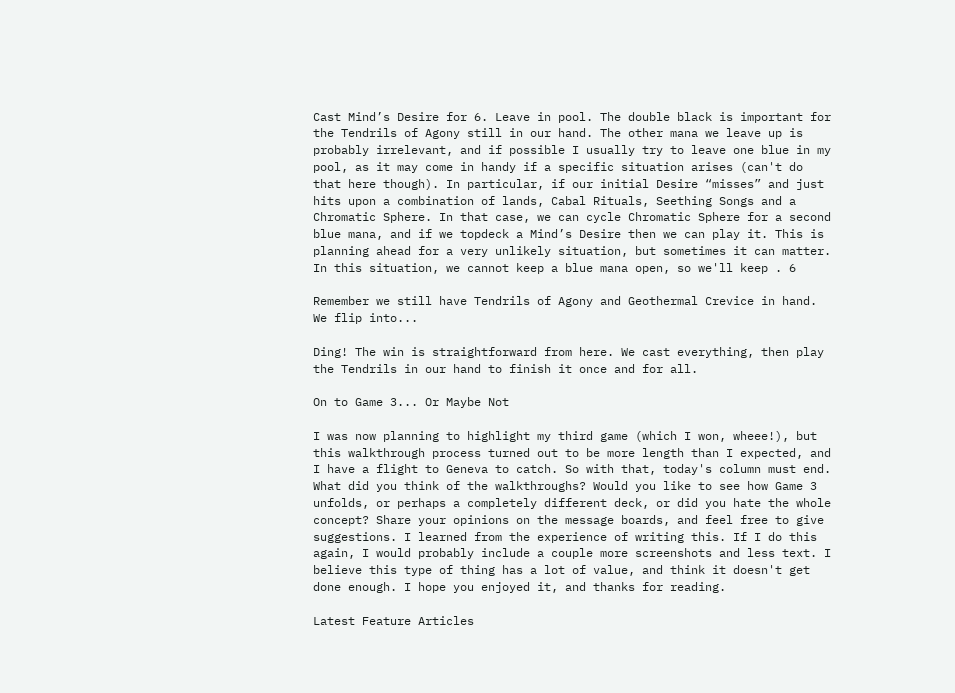Cast Mind’s Desire for 6. Leave in pool. The double black is important for the Tendrils of Agony still in our hand. The other mana we leave up is probably irrelevant, and if possible I usually try to leave one blue in my pool, as it may come in handy if a specific situation arises (can't do that here though). In particular, if our initial Desire “misses” and just hits upon a combination of lands, Cabal Rituals, Seething Songs and a Chromatic Sphere. In that case, we can cycle Chromatic Sphere for a second blue mana, and if we topdeck a Mind’s Desire then we can play it. This is planning ahead for a very unlikely situation, but sometimes it can matter. In this situation, we cannot keep a blue mana open, so we'll keep . 6

Remember we still have Tendrils of Agony and Geothermal Crevice in hand. We flip into...

Ding! The win is straightforward from here. We cast everything, then play the Tendrils in our hand to finish it once and for all.

On to Game 3... Or Maybe Not

I was now planning to highlight my third game (which I won, wheee!), but this walkthrough process turned out to be more length than I expected, and I have a flight to Geneva to catch. So with that, today's column must end. What did you think of the walkthroughs? Would you like to see how Game 3 unfolds, or perhaps a completely different deck, or did you hate the whole concept? Share your opinions on the message boards, and feel free to give suggestions. I learned from the experience of writing this. If I do this again, I would probably include a couple more screenshots and less text. I believe this type of thing has a lot of value, and think it doesn't get done enough. I hope you enjoyed it, and thanks for reading.

Latest Feature Articles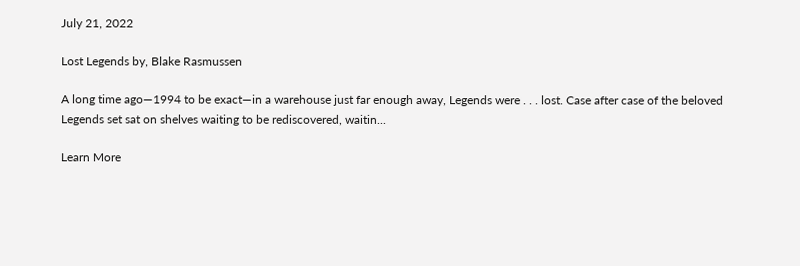July 21, 2022

Lost Legends by, Blake Rasmussen

A long time ago—1994 to be exact—in a warehouse just far enough away, Legends were . . . lost. Case after case of the beloved Legends set sat on shelves waiting to be rediscovered, waitin...

Learn More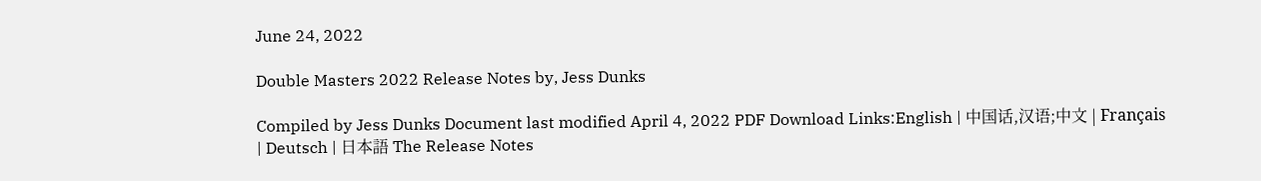June 24, 2022

Double Masters 2022 Release Notes by, Jess Dunks

Compiled by Jess Dunks Document last modified April 4, 2022 PDF Download Links:English | 中国话,汉语;中文 | Français | Deutsch | 日本語 The Release Notes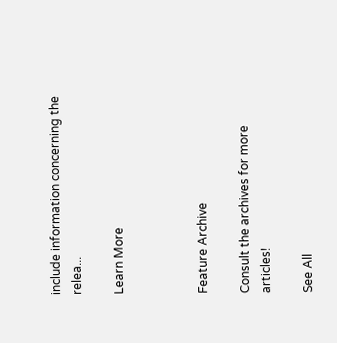include information concerning the relea...

Learn More



Feature Archive

Consult the archives for more articles!

See All